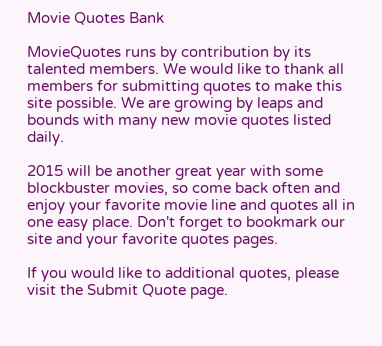Movie Quotes Bank

MovieQuotes runs by contribution by its talented members. We would like to thank all members for submitting quotes to make this site possible. We are growing by leaps and bounds with many new movie quotes listed daily.

2015 will be another great year with some blockbuster movies, so come back often and enjoy your favorite movie line and quotes all in one easy place. Don't forget to bookmark our site and your favorite quotes pages.

If you would like to additional quotes, please visit the Submit Quote page.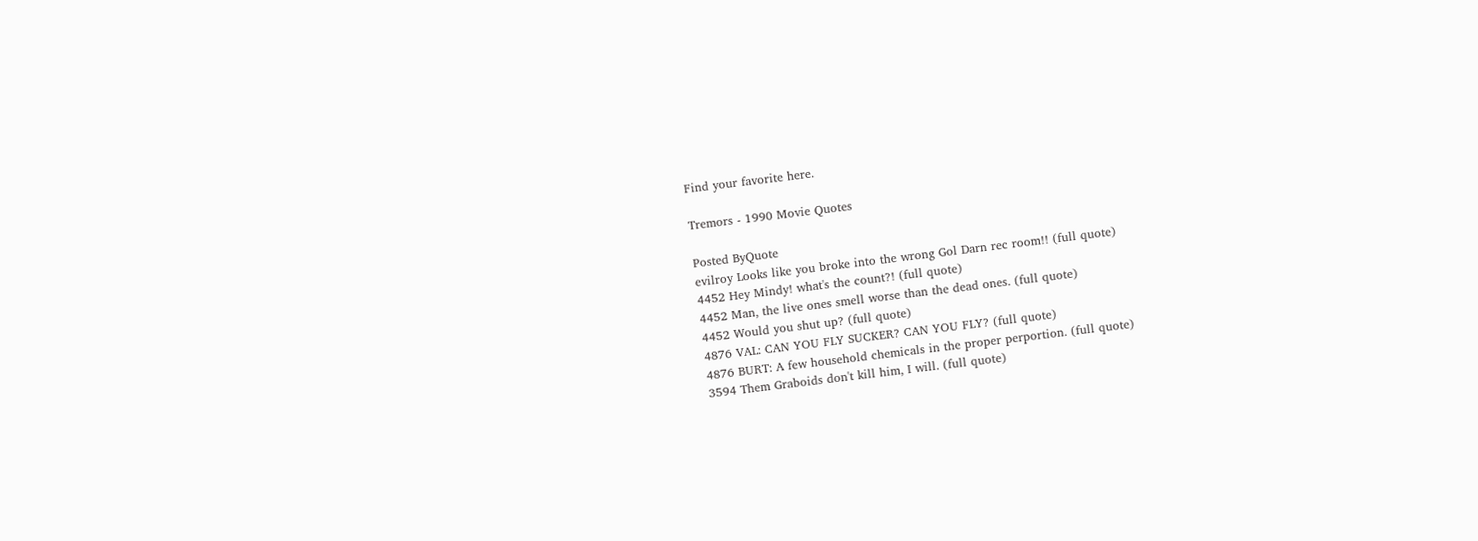Find your favorite here.

Tremors - 1990 Movie Quotes

Posted ByQuote
evilroy Looks like you broke into the wrong Gol Darn rec room!! (full quote)
4452 Hey Mindy! what's the count?! (full quote)
4452 Man, the live ones smell worse than the dead ones. (full quote)
4452 Would you shut up? (full quote)
4876 VAL: CAN YOU FLY SUCKER? CAN YOU FLY? (full quote)
4876 BURT: A few household chemicals in the proper perportion. (full quote)
3594 Them Graboids don't kill him, I will. (full quote)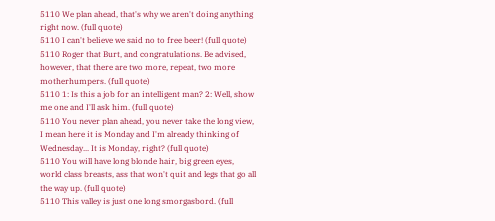5110 We plan ahead, that's why we aren't doing anything right now. (full quote)
5110 I can't believe we said no to free beer! (full quote)
5110 Roger that Burt, and congratulations. Be advised, however, that there are two more, repeat, two more motherhumpers. (full quote)
5110 1: Is this a job for an intelligent man? 2: Well, show me one and I'll ask him. (full quote)
5110 You never plan ahead, you never take the long view, I mean here it is Monday and I'm already thinking of Wednesday... It is Monday, right? (full quote)
5110 You will have long blonde hair, big green eyes, world class breasts, ass that won't quit and legs that go all the way up. (full quote)
5110 This valley is just one long smorgasbord. (full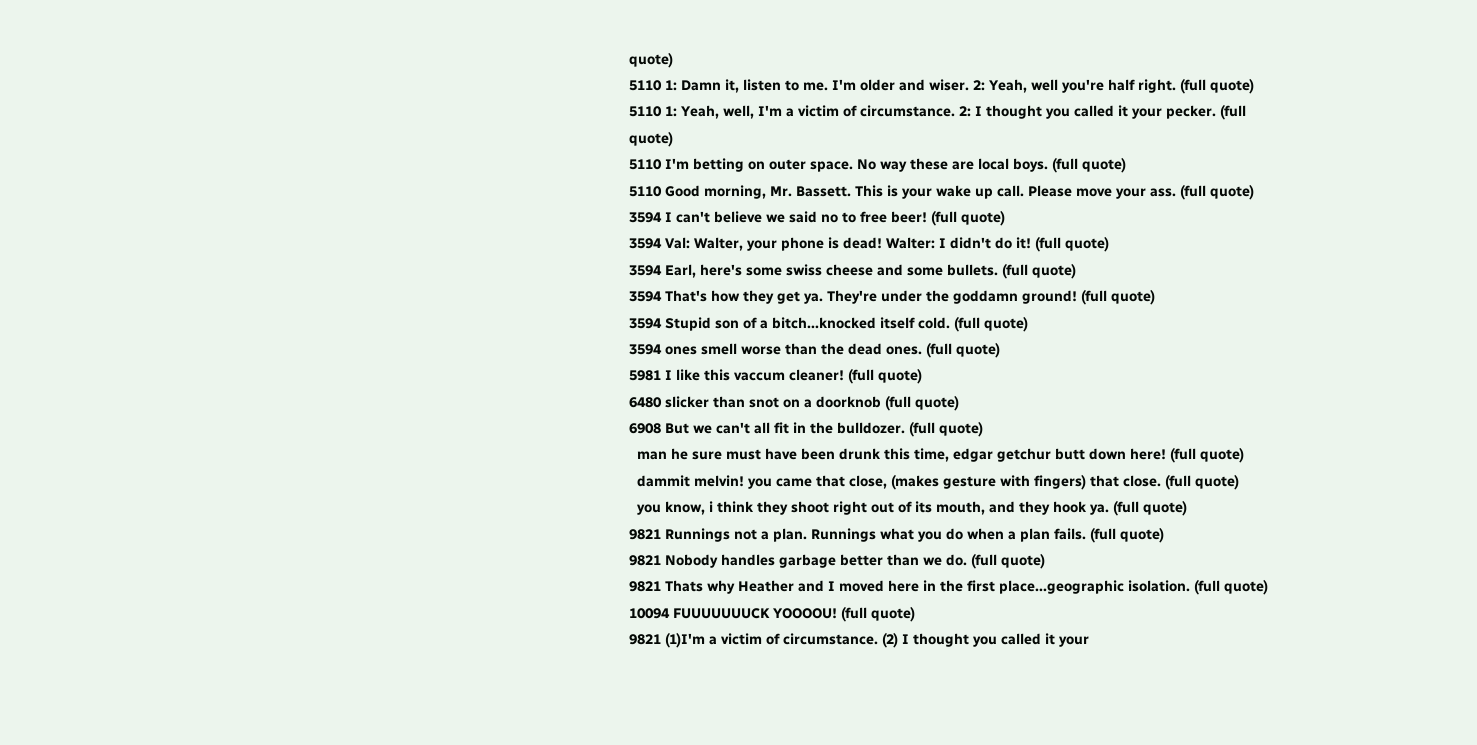quote)
5110 1: Damn it, listen to me. I'm older and wiser. 2: Yeah, well you're half right. (full quote)
5110 1: Yeah, well, I'm a victim of circumstance. 2: I thought you called it your pecker. (full quote)
5110 I'm betting on outer space. No way these are local boys. (full quote)
5110 Good morning, Mr. Bassett. This is your wake up call. Please move your ass. (full quote)
3594 I can't believe we said no to free beer! (full quote)
3594 Val: Walter, your phone is dead! Walter: I didn't do it! (full quote)
3594 Earl, here's some swiss cheese and some bullets. (full quote)
3594 That's how they get ya. They're under the goddamn ground! (full quote)
3594 Stupid son of a bitch...knocked itself cold. (full quote)
3594 ones smell worse than the dead ones. (full quote)
5981 I like this vaccum cleaner! (full quote)
6480 slicker than snot on a doorknob (full quote)
6908 But we can't all fit in the bulldozer. (full quote)
  man he sure must have been drunk this time, edgar getchur butt down here! (full quote)
  dammit melvin! you came that close, (makes gesture with fingers) that close. (full quote)
  you know, i think they shoot right out of its mouth, and they hook ya. (full quote)
9821 Runnings not a plan. Runnings what you do when a plan fails. (full quote)
9821 Nobody handles garbage better than we do. (full quote)
9821 Thats why Heather and I moved here in the first place...geographic isolation. (full quote)
10094 FUUUUUUUCK YOOOOU! (full quote)
9821 (1)I'm a victim of circumstance. (2) I thought you called it your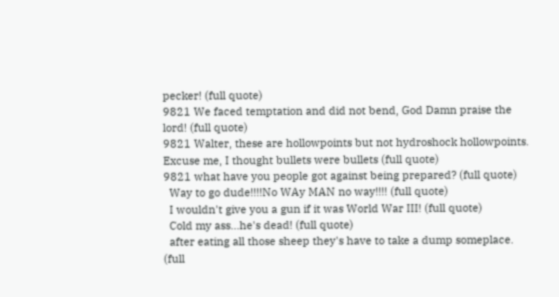pecker! (full quote)
9821 We faced temptation and did not bend, God Damn praise the lord! (full quote)
9821 Walter, these are hollowpoints but not hydroshock hollowpoints. Excuse me, I thought bullets were bullets (full quote)
9821 what have you people got against being prepared? (full quote)
  Way to go dude!!!!No WAy MAN no way!!!! (full quote)
  I wouldn't give you a gun if it was World War III! (full quote)
  Cold my ass...he's dead! (full quote)
  after eating all those sheep they's have to take a dump someplace. (full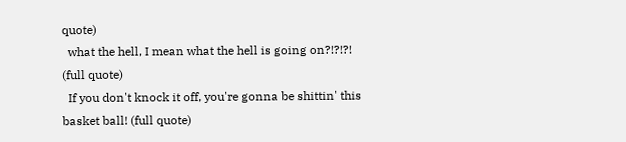quote)
  what the hell, I mean what the hell is going on?!?!?! (full quote)
  If you don't knock it off, you're gonna be shittin' this basket ball! (full quote)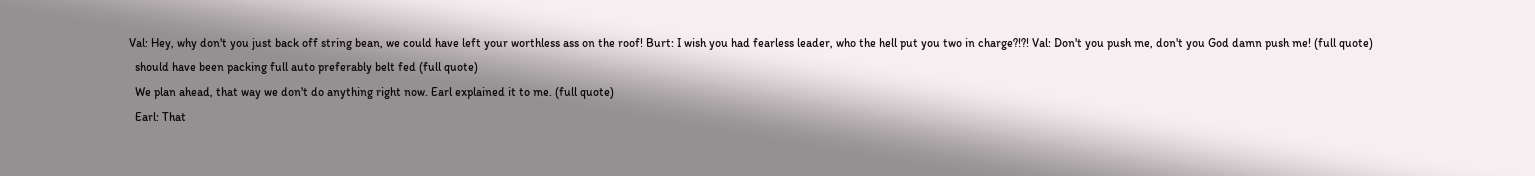Val: Hey, why don't you just back off string bean, we could have left your worthless ass on the roof! Burt: I wish you had fearless leader, who the hell put you two in charge?!?! Val: Don't you push me, don't you God damn push me! (full quote)
  should have been packing full auto preferably belt fed (full quote)
  We plan ahead, that way we don't do anything right now. Earl explained it to me. (full quote)
  Earl: That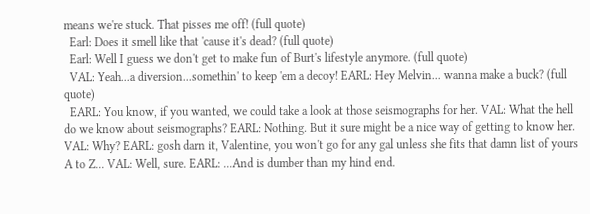means we're stuck. That pisses me off! (full quote)
  Earl: Does it smell like that 'cause it's dead? (full quote)
  Earl: Well I guess we don't get to make fun of Burt's lifestyle anymore. (full quote)
  VAL: Yeah...a diversion...somethin' to keep 'em a decoy! EARL: Hey Melvin... wanna make a buck? (full quote)
  EARL: You know, if you wanted, we could take a look at those seismographs for her. VAL: What the hell do we know about seismographs? EARL: Nothing. But it sure might be a nice way of getting to know her. VAL: Why? EARL: gosh darn it, Valentine, you won't go for any gal unless she fits that damn list of yours A to Z... VAL: Well, sure. EARL: ...And is dumber than my hind end.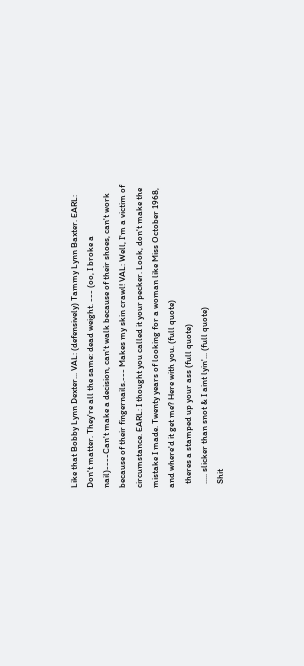Like that Bobby Lynn Dexter... VAL: (defensively) Tammy Lynn Baxter. EARL: Don't matter. They're all the same: dead weight. --- (oo, I broke a nail)----Can't make a decision, can't walk because of their shoes, can't work because of their fingernails.--- Makes my skin crawl! VAL: Well, I'm a victim of circumstance. EARL: I thought you called it your pecker. Look, don't make the mistake I made. Twenty years of looking for a woman like Miss October 1968, and where'd it get me? Here with you. (full quote)
  theres a stamped up your ass (full quote)
  ..... slicker than snot & I aint lyin'... (full quote)
  Shit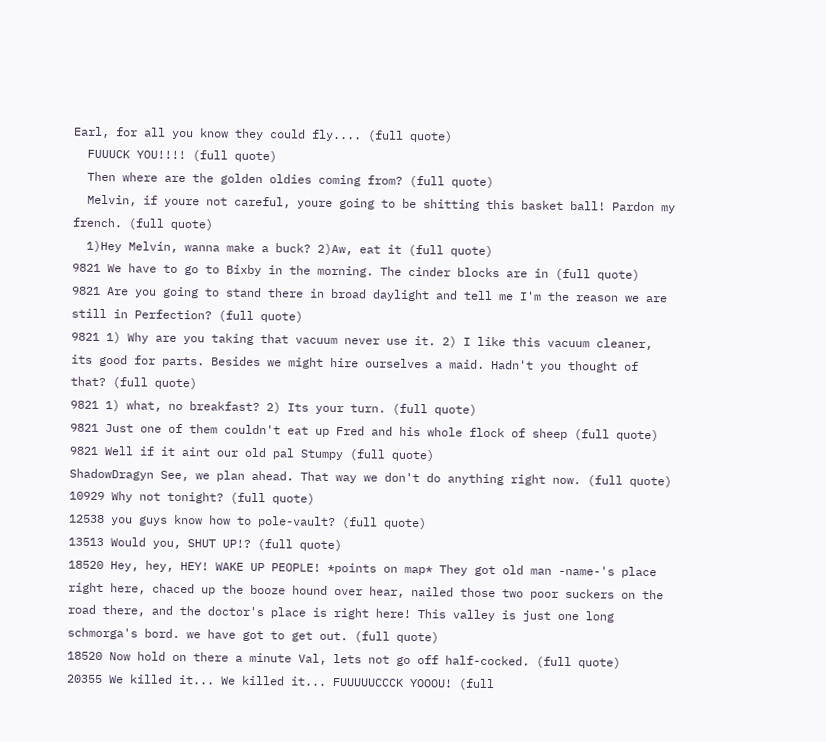Earl, for all you know they could fly.... (full quote)
  FUUUCK YOU!!!! (full quote)
  Then where are the golden oldies coming from? (full quote)
  Melvin, if youre not careful, youre going to be shitting this basket ball! Pardon my french. (full quote)
  1)Hey Melvin, wanna make a buck? 2)Aw, eat it (full quote)
9821 We have to go to Bixby in the morning. The cinder blocks are in (full quote)
9821 Are you going to stand there in broad daylight and tell me I'm the reason we are still in Perfection? (full quote)
9821 1) Why are you taking that vacuum never use it. 2) I like this vacuum cleaner, its good for parts. Besides we might hire ourselves a maid. Hadn't you thought of that? (full quote)
9821 1) what, no breakfast? 2) Its your turn. (full quote)
9821 Just one of them couldn't eat up Fred and his whole flock of sheep (full quote)
9821 Well if it aint our old pal Stumpy (full quote)
ShadowDragyn See, we plan ahead. That way we don't do anything right now. (full quote)
10929 Why not tonight? (full quote)
12538 you guys know how to pole-vault? (full quote)
13513 Would you, SHUT UP!? (full quote)
18520 Hey, hey, HEY! WAKE UP PEOPLE! *points on map* They got old man -name-'s place right here, chaced up the booze hound over hear, nailed those two poor suckers on the road there, and the doctor's place is right here! This valley is just one long schmorga's bord. we have got to get out. (full quote)
18520 Now hold on there a minute Val, lets not go off half-cocked. (full quote)
20355 We killed it... We killed it... FUUUUUCCCK YOOOU! (full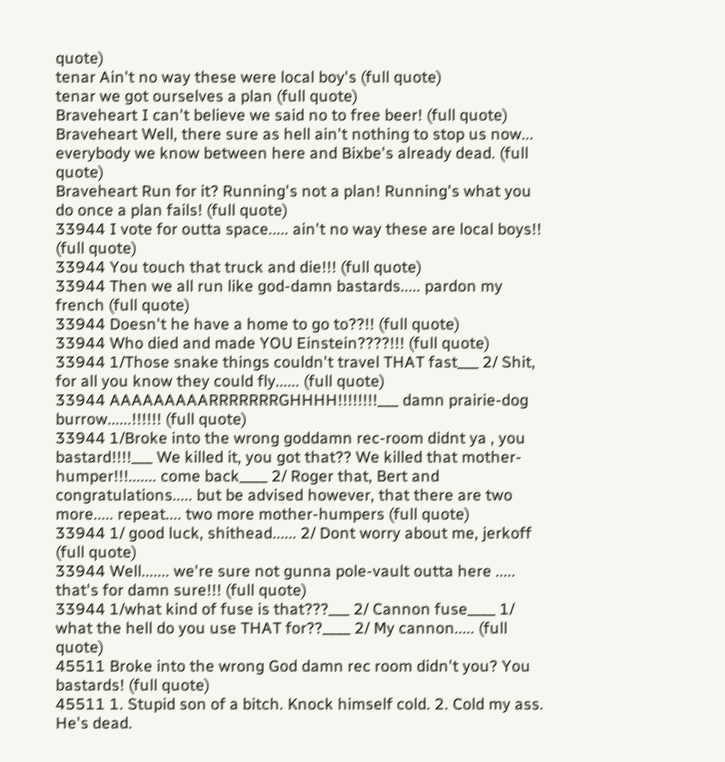quote)
tenar Ain't no way these were local boy's (full quote)
tenar we got ourselves a plan (full quote)
Braveheart I can't believe we said no to free beer! (full quote)
Braveheart Well, there sure as hell ain't nothing to stop us now... everybody we know between here and Bixbe's already dead. (full quote)
Braveheart Run for it? Running's not a plan! Running's what you do once a plan fails! (full quote)
33944 I vote for outta space..... ain't no way these are local boys!! (full quote)
33944 You touch that truck and die!!! (full quote)
33944 Then we all run like god-damn bastards..... pardon my french (full quote)
33944 Doesn't he have a home to go to??!! (full quote)
33944 Who died and made YOU Einstein????!!! (full quote)
33944 1/Those snake things couldn't travel THAT fast___ 2/ Shit, for all you know they could fly...... (full quote)
33944 AAAAAAAAARRRRRRRGHHHH!!!!!!!!___ damn prairie-dog burrow......!!!!!! (full quote)
33944 1/Broke into the wrong goddamn rec-room didnt ya , you bastard!!!!___ We killed it, you got that?? We killed that mother-humper!!!....... come back____ 2/ Roger that, Bert and congratulations..... but be advised however, that there are two more..... repeat.... two more mother-humpers (full quote)
33944 1/ good luck, shithead...... 2/ Dont worry about me, jerkoff (full quote)
33944 Well....... we're sure not gunna pole-vault outta here ..... that's for damn sure!!! (full quote)
33944 1/what kind of fuse is that???___ 2/ Cannon fuse____ 1/ what the hell do you use THAT for??____ 2/ My cannon..... (full quote)
45511 Broke into the wrong God damn rec room didn't you? You bastards! (full quote)
45511 1. Stupid son of a bitch. Knock himself cold. 2. Cold my ass. He's dead.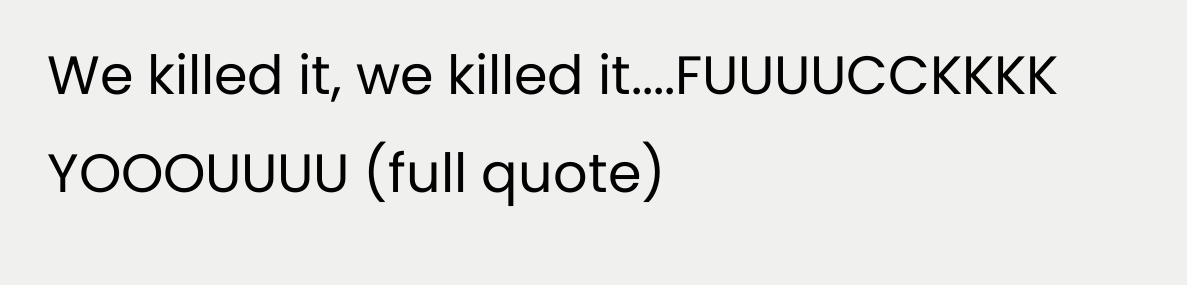We killed it, we killed it....FUUUUCCKKKK YOOOUUUU (full quote)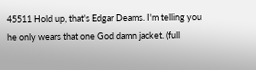45511 Hold up, that's Edgar Deams. I'm telling you he only wears that one God damn jacket. (full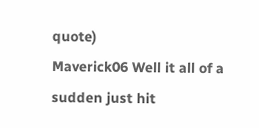quote)
Maverick06 Well it all of a sudden just hit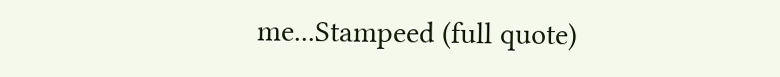me...Stampeed (full quote)